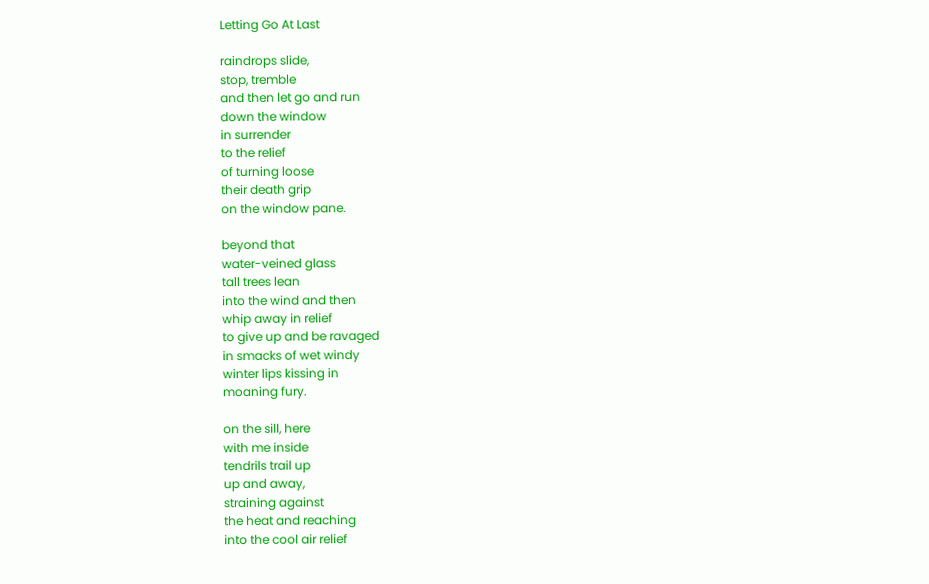Letting Go At Last

raindrops slide,
stop, tremble
and then let go and run
down the window
in surrender
to the relief
of turning loose
their death grip
on the window pane.

beyond that
water-veined glass
tall trees lean
into the wind and then
whip away in relief
to give up and be ravaged
in smacks of wet windy
winter lips kissing in
moaning fury.

on the sill, here
with me inside
tendrils trail up
up and away,
straining against
the heat and reaching
into the cool air relief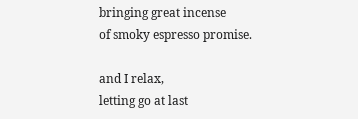bringing great incense
of smoky espresso promise.

and I relax,
letting go at last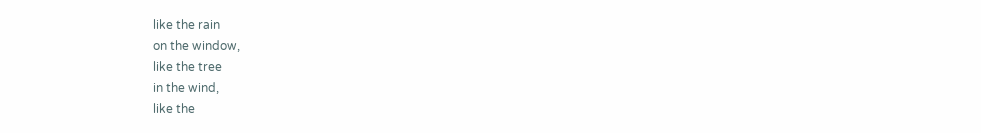like the rain
on the window,
like the tree
in the wind,
like the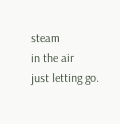steam
in the air
just letting go.